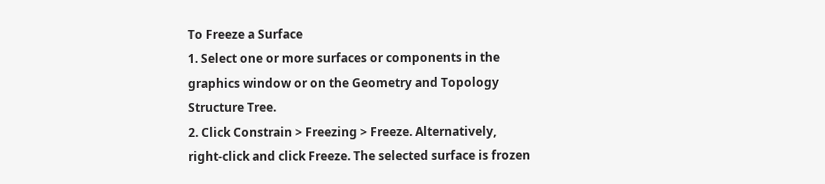To Freeze a Surface
1. Select one or more surfaces or components in the graphics window or on the Geometry and Topology Structure Tree.
2. Click Constrain > Freezing > Freeze. Alternatively, right-click and click Freeze. The selected surface is frozen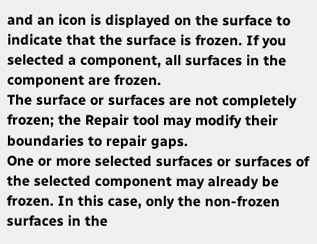and an icon is displayed on the surface to indicate that the surface is frozen. If you selected a component, all surfaces in the component are frozen.
The surface or surfaces are not completely frozen; the Repair tool may modify their boundaries to repair gaps.
One or more selected surfaces or surfaces of the selected component may already be frozen. In this case, only the non-frozen surfaces in the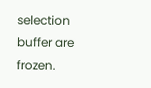selection buffer are frozen.